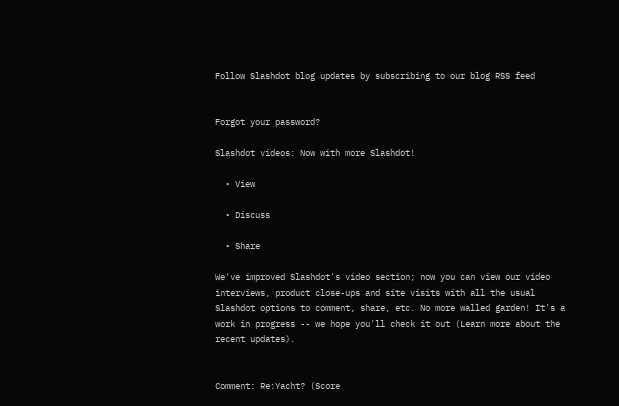Follow Slashdot blog updates by subscribing to our blog RSS feed


Forgot your password?

Slashdot videos: Now with more Slashdot!

  • View

  • Discuss

  • Share

We've improved Slashdot's video section; now you can view our video interviews, product close-ups and site visits with all the usual Slashdot options to comment, share, etc. No more walled garden! It's a work in progress -- we hope you'll check it out (Learn more about the recent updates).


Comment: Re:Yacht? (Score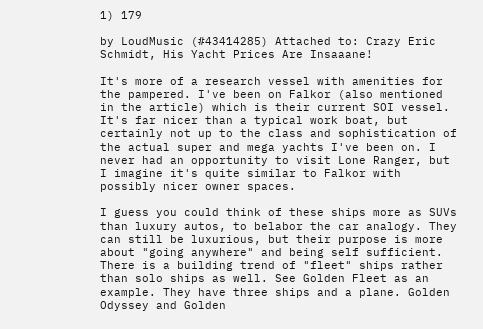1) 179

by LoudMusic (#43414285) Attached to: Crazy Eric Schmidt, His Yacht Prices Are Insaaane!

It's more of a research vessel with amenities for the pampered. I've been on Falkor (also mentioned in the article) which is their current SOI vessel. It's far nicer than a typical work boat, but certainly not up to the class and sophistication of the actual super and mega yachts I've been on. I never had an opportunity to visit Lone Ranger, but I imagine it's quite similar to Falkor with possibly nicer owner spaces.

I guess you could think of these ships more as SUVs than luxury autos, to belabor the car analogy. They can still be luxurious, but their purpose is more about "going anywhere" and being self sufficient. There is a building trend of "fleet" ships rather than solo ships as well. See Golden Fleet as an example. They have three ships and a plane. Golden Odyssey and Golden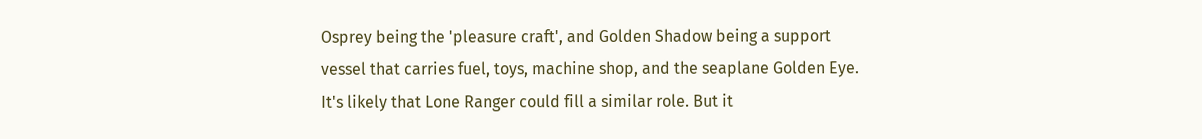Osprey being the 'pleasure craft', and Golden Shadow being a support vessel that carries fuel, toys, machine shop, and the seaplane Golden Eye. It's likely that Lone Ranger could fill a similar role. But it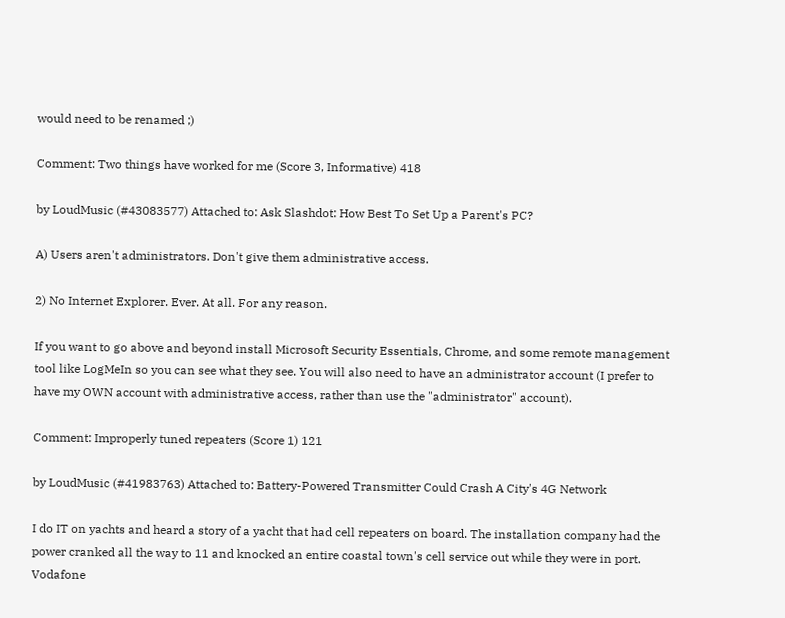would need to be renamed ;)

Comment: Two things have worked for me (Score 3, Informative) 418

by LoudMusic (#43083577) Attached to: Ask Slashdot: How Best To Set Up a Parent's PC?

A) Users aren't administrators. Don't give them administrative access.

2) No Internet Explorer. Ever. At all. For any reason.

If you want to go above and beyond install Microsoft Security Essentials, Chrome, and some remote management tool like LogMeIn so you can see what they see. You will also need to have an administrator account (I prefer to have my OWN account with administrative access, rather than use the "administrator" account).

Comment: Improperly tuned repeaters (Score 1) 121

by LoudMusic (#41983763) Attached to: Battery-Powered Transmitter Could Crash A City's 4G Network

I do IT on yachts and heard a story of a yacht that had cell repeaters on board. The installation company had the power cranked all the way to 11 and knocked an entire coastal town's cell service out while they were in port. Vodafone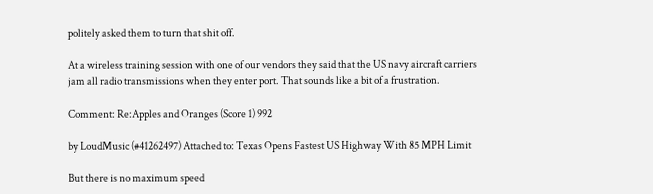politely asked them to turn that shit off.

At a wireless training session with one of our vendors they said that the US navy aircraft carriers jam all radio transmissions when they enter port. That sounds like a bit of a frustration.

Comment: Re:Apples and Oranges (Score 1) 992

by LoudMusic (#41262497) Attached to: Texas Opens Fastest US Highway With 85 MPH Limit

But there is no maximum speed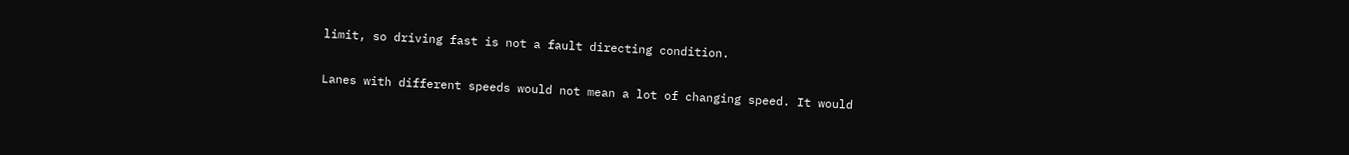limit, so driving fast is not a fault directing condition.

Lanes with different speeds would not mean a lot of changing speed. It would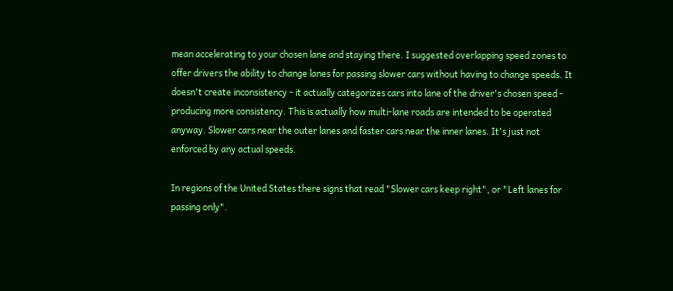mean accelerating to your chosen lane and staying there. I suggested overlapping speed zones to offer drivers the ability to change lanes for passing slower cars without having to change speeds. It doesn't create inconsistency - it actually categorizes cars into lane of the driver's chosen speed - producing more consistency. This is actually how multi-lane roads are intended to be operated anyway. Slower cars near the outer lanes and faster cars near the inner lanes. It's just not enforced by any actual speeds.

In regions of the United States there signs that read "Slower cars keep right", or "Left lanes for passing only".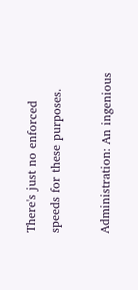There's just no enforced speeds for these purposes.

Administration: An ingenious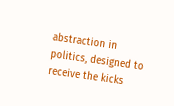abstraction in politics, designed to receive the kicks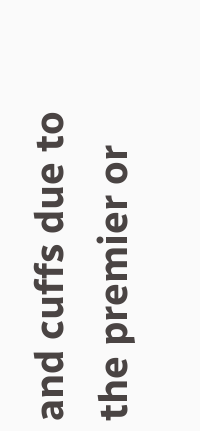and cuffs due to the premier or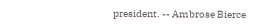president. -- Ambrose Bierce